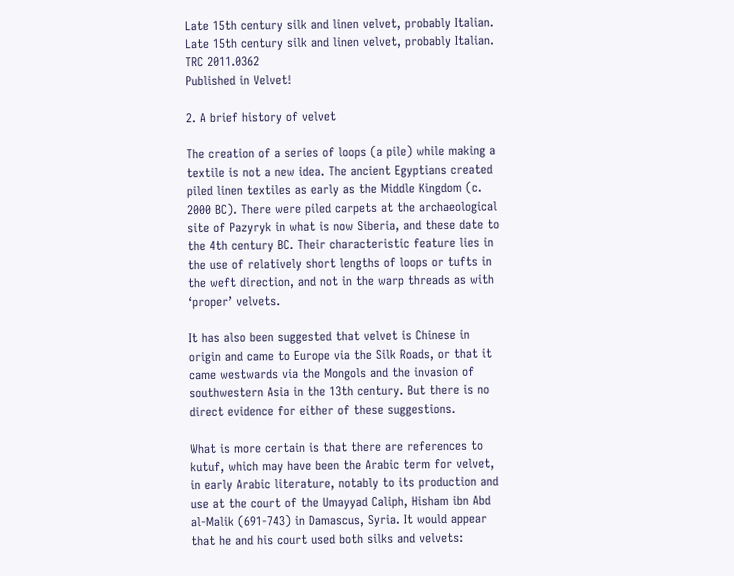Late 15th century silk and linen velvet, probably Italian. Late 15th century silk and linen velvet, probably Italian. TRC 2011.0362
Published in Velvet!

2. A brief history of velvet

The creation of a series of loops (a pile) while making a textile is not a new idea. The ancient Egyptians created piled linen textiles as early as the Middle Kingdom (c. 2000 BC). There were piled carpets at the archaeological site of Pazyryk in what is now Siberia, and these date to the 4th century BC. Their characteristic feature lies in the use of relatively short lengths of loops or tufts in the weft direction, and not in the warp threads as with ‘proper’ velvets.

It has also been suggested that velvet is Chinese in origin and came to Europe via the Silk Roads, or that it came westwards via the Mongols and the invasion of southwestern Asia in the 13th century. But there is no direct evidence for either of these suggestions.

What is more certain is that there are references to kutuf, which may have been the Arabic term for velvet, in early Arabic literature, notably to its production and use at the court of the Umayyad Caliph, Hisham ibn Abd al-Malik (691-743) in Damascus, Syria. It would appear that he and his court used both silks and velvets: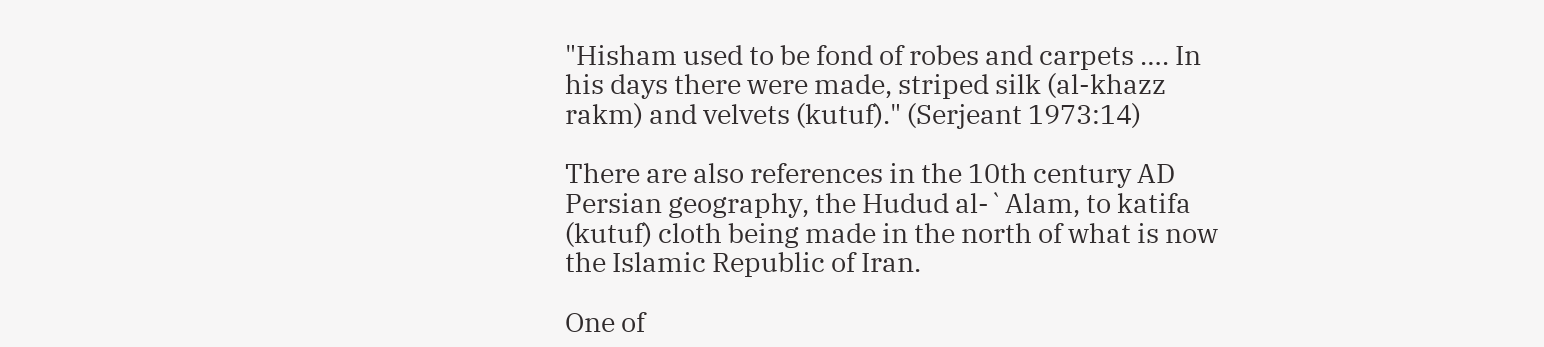"Hisham used to be fond of robes and carpets …. In his days there were made, striped silk (al-khazz rakm) and velvets (kutuf)." (Serjeant 1973:14)

There are also references in the 10th century AD Persian geography, the Hudud al-`Alam, to katifa (kutuf) cloth being made in the north of what is now the Islamic Republic of Iran.

One of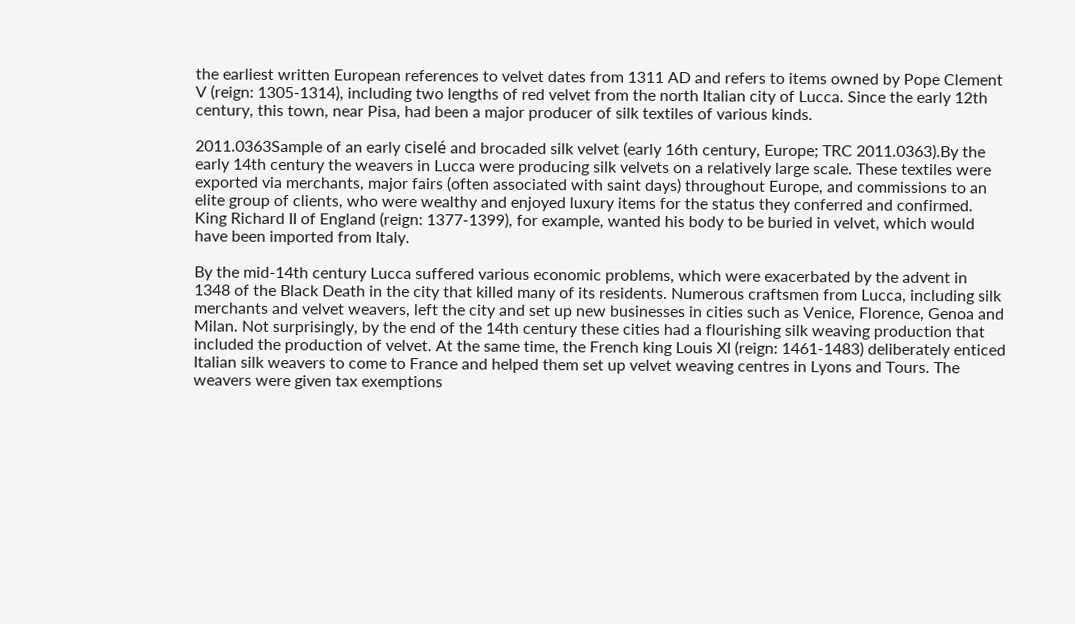the earliest written European references to velvet dates from 1311 AD and refers to items owned by Pope Clement V (reign: 1305-1314), including two lengths of red velvet from the north Italian city of Lucca. Since the early 12th century, this town, near Pisa, had been a major producer of silk textiles of various kinds.

2011.0363Sample of an early ciselé and brocaded silk velvet (early 16th century, Europe; TRC 2011.0363).By the early 14th century the weavers in Lucca were producing silk velvets on a relatively large scale. These textiles were exported via merchants, major fairs (often associated with saint days) throughout Europe, and commissions to an elite group of clients, who were wealthy and enjoyed luxury items for the status they conferred and confirmed. King Richard II of England (reign: 1377-1399), for example, wanted his body to be buried in velvet, which would have been imported from Italy.

By the mid-14th century Lucca suffered various economic problems, which were exacerbated by the advent in 1348 of the Black Death in the city that killed many of its residents. Numerous craftsmen from Lucca, including silk merchants and velvet weavers, left the city and set up new businesses in cities such as Venice, Florence, Genoa and Milan. Not surprisingly, by the end of the 14th century these cities had a flourishing silk weaving production that included the production of velvet. At the same time, the French king Louis XI (reign: 1461-1483) deliberately enticed Italian silk weavers to come to France and helped them set up velvet weaving centres in Lyons and Tours. The weavers were given tax exemptions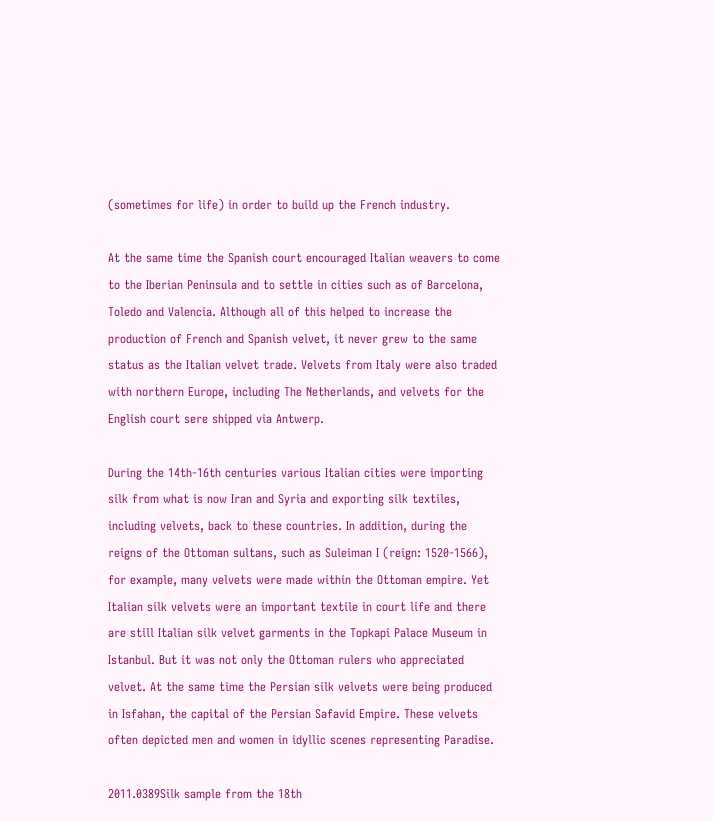(sometimes for life) in order to build up the French industry.

At the same time the Spanish court encouraged Italian weavers to come to the Iberian Peninsula and to settle in cities such as of Barcelona, Toledo and Valencia. Although all of this helped to increase the production of French and Spanish velvet, it never grew to the same status as the Italian velvet trade. Velvets from Italy were also traded with northern Europe, including The Netherlands, and velvets for the English court sere shipped via Antwerp.

During the 14th-16th centuries various Italian cities were importing silk from what is now Iran and Syria and exporting silk textiles, including velvets, back to these countries. In addition, during the reigns of the Ottoman sultans, such as Suleiman I (reign: 1520-1566), for example, many velvets were made within the Ottoman empire. Yet Italian silk velvets were an important textile in court life and there are still Italian silk velvet garments in the Topkapi Palace Museum in Istanbul. But it was not only the Ottoman rulers who appreciated velvet. At the same time the Persian silk velvets were being produced in Isfahan, the capital of the Persian Safavid Empire. These velvets often depicted men and women in idyllic scenes representing Paradise.

2011.0389Silk sample from the 18th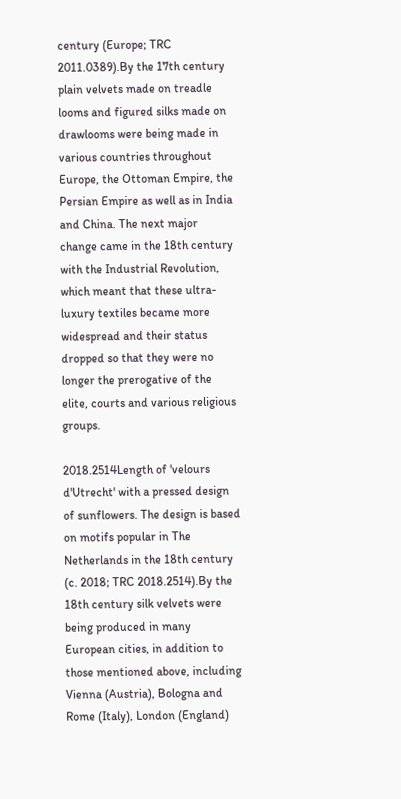century (Europe; TRC 2011.0389).By the 17th century plain velvets made on treadle looms and figured silks made on drawlooms were being made in various countries throughout Europe, the Ottoman Empire, the Persian Empire as well as in India and China. The next major change came in the 18th century with the Industrial Revolution, which meant that these ultra-luxury textiles became more widespread and their status dropped so that they were no longer the prerogative of the elite, courts and various religious groups.

2018.2514Length of 'velours d'Utrecht' with a pressed design of sunflowers. The design is based on motifs popular in The Netherlands in the 18th century (c. 2018; TRC 2018.2514).By the 18th century silk velvets were being produced in many European cities, in addition to those mentioned above, including Vienna (Austria), Bologna and Rome (Italy), London (England)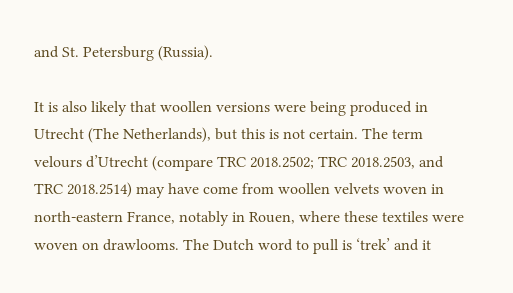and St. Petersburg (Russia).

It is also likely that woollen versions were being produced in Utrecht (The Netherlands), but this is not certain. The term velours d’Utrecht (compare TRC 2018.2502; TRC 2018.2503, and TRC 2018.2514) may have come from woollen velvets woven in north-eastern France, notably in Rouen, where these textiles were woven on drawlooms. The Dutch word to pull is ‘trek’ and it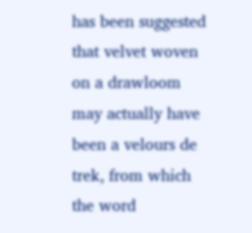has been suggested that velvet woven on a drawloom may actually have been a velours de trek, from which the word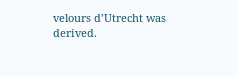velours d’Utrecht was derived.